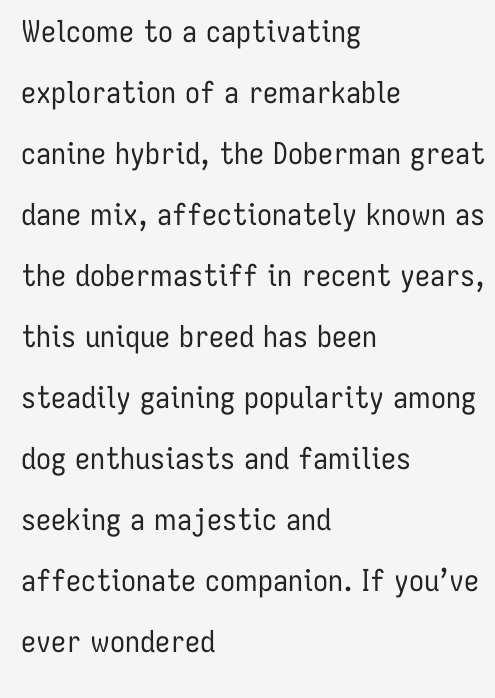Welcome to a captivating exploration of a remarkable canine hybrid, the Doberman great dane mix, affectionately known as the dobermastiff in recent years, this unique breed has been steadily gaining popularity among dog enthusiasts and families seeking a majestic and affectionate companion. If you’ve ever wondered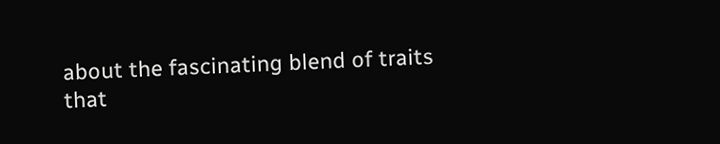about the fascinating blend of traits that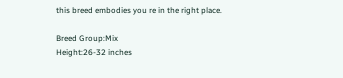this breed embodies you re in the right place.

Breed Group:Mix
Height:26-32 inches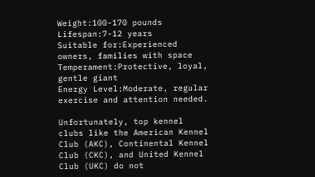Weight:100-170 pounds
Lifespan:7-12 years
Suitable for:Experienced owners, families with space
Temperament:Protective, loyal, gentle giant
Energy Level:Moderate, regular exercise and attention needed.

Unfortunately, top kennel clubs like the American Kennel Club (AKC), Continental Kennel Club (CKC), and United Kennel Club (UKC) do not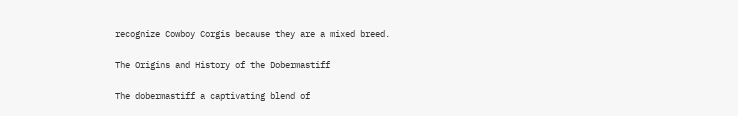recognize Cowboy Corgis because they are a mixed breed.

The Origins and History of the Dobermastiff

The dobermastiff a captivating blend of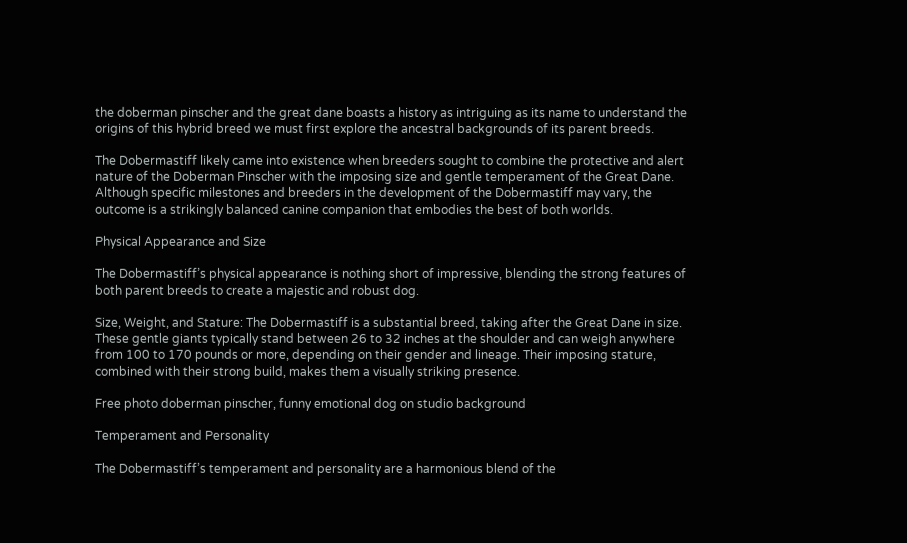the doberman pinscher and the great dane boasts a history as intriguing as its name to understand the origins of this hybrid breed we must first explore the ancestral backgrounds of its parent breeds.

The Dobermastiff likely came into existence when breeders sought to combine the protective and alert nature of the Doberman Pinscher with the imposing size and gentle temperament of the Great Dane. Although specific milestones and breeders in the development of the Dobermastiff may vary, the outcome is a strikingly balanced canine companion that embodies the best of both worlds.

Physical Appearance and Size

The Dobermastiff’s physical appearance is nothing short of impressive, blending the strong features of both parent breeds to create a majestic and robust dog.

Size, Weight, and Stature: The Dobermastiff is a substantial breed, taking after the Great Dane in size. These gentle giants typically stand between 26 to 32 inches at the shoulder and can weigh anywhere from 100 to 170 pounds or more, depending on their gender and lineage. Their imposing stature, combined with their strong build, makes them a visually striking presence.

Free photo doberman pinscher, funny emotional dog on studio background

Temperament and Personality

The Dobermastiff’s temperament and personality are a harmonious blend of the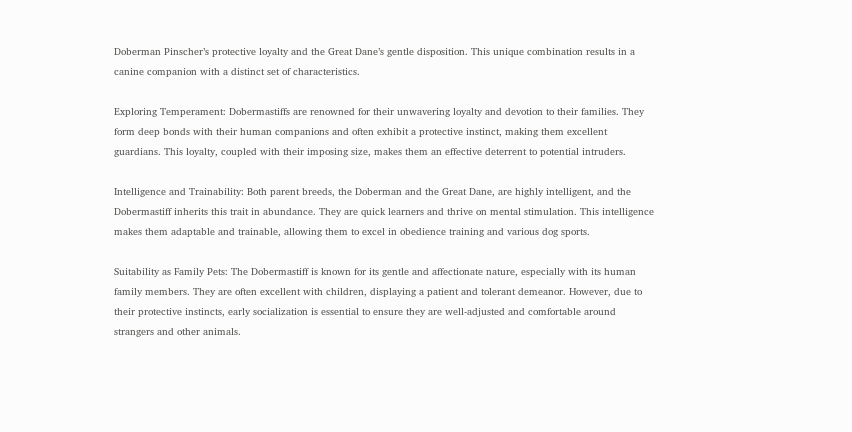Doberman Pinscher’s protective loyalty and the Great Dane’s gentle disposition. This unique combination results in a canine companion with a distinct set of characteristics.

Exploring Temperament: Dobermastiffs are renowned for their unwavering loyalty and devotion to their families. They form deep bonds with their human companions and often exhibit a protective instinct, making them excellent guardians. This loyalty, coupled with their imposing size, makes them an effective deterrent to potential intruders.

Intelligence and Trainability: Both parent breeds, the Doberman and the Great Dane, are highly intelligent, and the Dobermastiff inherits this trait in abundance. They are quick learners and thrive on mental stimulation. This intelligence makes them adaptable and trainable, allowing them to excel in obedience training and various dog sports.

Suitability as Family Pets: The Dobermastiff is known for its gentle and affectionate nature, especially with its human family members. They are often excellent with children, displaying a patient and tolerant demeanor. However, due to their protective instincts, early socialization is essential to ensure they are well-adjusted and comfortable around strangers and other animals.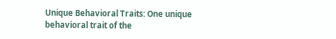Unique Behavioral Traits: One unique behavioral trait of the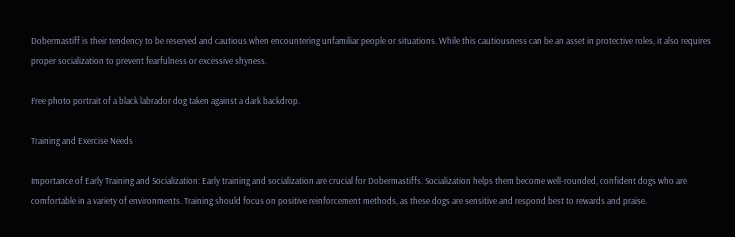Dobermastiff is their tendency to be reserved and cautious when encountering unfamiliar people or situations. While this cautiousness can be an asset in protective roles, it also requires proper socialization to prevent fearfulness or excessive shyness.

Free photo portrait of a black labrador dog taken against a dark backdrop.

Training and Exercise Needs

Importance of Early Training and Socialization: Early training and socialization are crucial for Dobermastiffs. Socialization helps them become well-rounded, confident dogs who are comfortable in a variety of environments. Training should focus on positive reinforcement methods, as these dogs are sensitive and respond best to rewards and praise.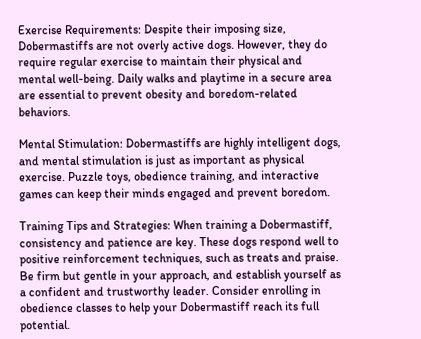Exercise Requirements: Despite their imposing size, Dobermastiffs are not overly active dogs. However, they do require regular exercise to maintain their physical and mental well-being. Daily walks and playtime in a secure area are essential to prevent obesity and boredom-related behaviors.

Mental Stimulation: Dobermastiffs are highly intelligent dogs, and mental stimulation is just as important as physical exercise. Puzzle toys, obedience training, and interactive games can keep their minds engaged and prevent boredom.

Training Tips and Strategies: When training a Dobermastiff, consistency and patience are key. These dogs respond well to positive reinforcement techniques, such as treats and praise. Be firm but gentle in your approach, and establish yourself as a confident and trustworthy leader. Consider enrolling in obedience classes to help your Dobermastiff reach its full potential.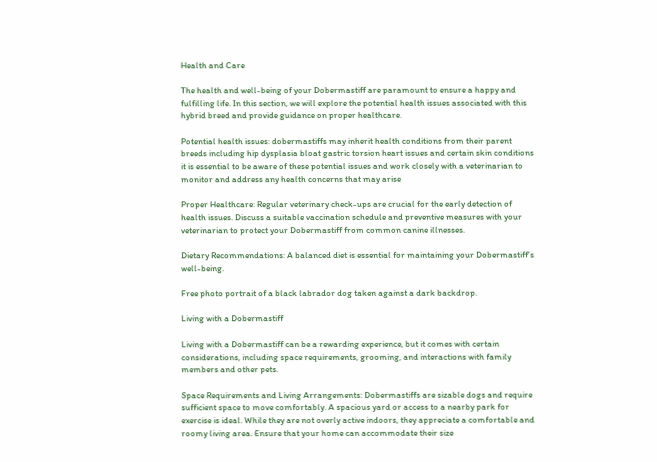Health and Care

The health and well-being of your Dobermastiff are paramount to ensure a happy and fulfilling life. In this section, we will explore the potential health issues associated with this hybrid breed and provide guidance on proper healthcare.

Potential health issues: dobermastiffs may inherit health conditions from their parent breeds including hip dysplasia bloat gastric torsion heart issues and certain skin conditions it is essential to be aware of these potential issues and work closely with a veterinarian to monitor and address any health concerns that may arise

Proper Healthcare: Regular veterinary check-ups are crucial for the early detection of health issues. Discuss a suitable vaccination schedule and preventive measures with your veterinarian to protect your Dobermastiff from common canine illnesses.

Dietary Recommendations: A balanced diet is essential for maintaining your Dobermastiff’s well-being.

Free photo portrait of a black labrador dog taken against a dark backdrop.

Living with a Dobermastiff

Living with a Dobermastiff can be a rewarding experience, but it comes with certain considerations, including space requirements, grooming, and interactions with family members and other pets.

Space Requirements and Living Arrangements: Dobermastiffs are sizable dogs and require sufficient space to move comfortably. A spacious yard or access to a nearby park for exercise is ideal. While they are not overly active indoors, they appreciate a comfortable and roomy living area. Ensure that your home can accommodate their size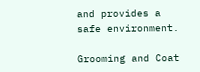and provides a safe environment.

Grooming and Coat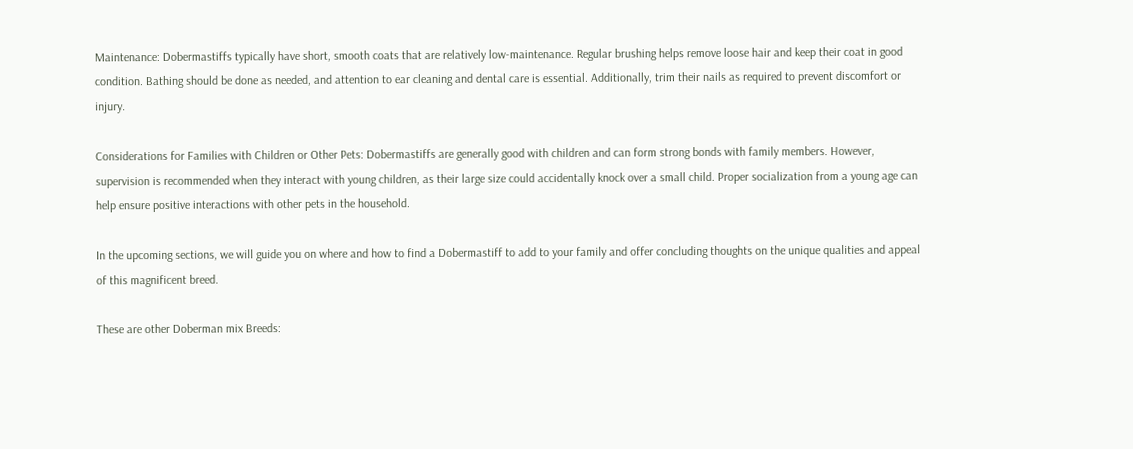Maintenance: Dobermastiffs typically have short, smooth coats that are relatively low-maintenance. Regular brushing helps remove loose hair and keep their coat in good condition. Bathing should be done as needed, and attention to ear cleaning and dental care is essential. Additionally, trim their nails as required to prevent discomfort or injury.

Considerations for Families with Children or Other Pets: Dobermastiffs are generally good with children and can form strong bonds with family members. However, supervision is recommended when they interact with young children, as their large size could accidentally knock over a small child. Proper socialization from a young age can help ensure positive interactions with other pets in the household.

In the upcoming sections, we will guide you on where and how to find a Dobermastiff to add to your family and offer concluding thoughts on the unique qualities and appeal of this magnificent breed.

These are other Doberman mix Breeds: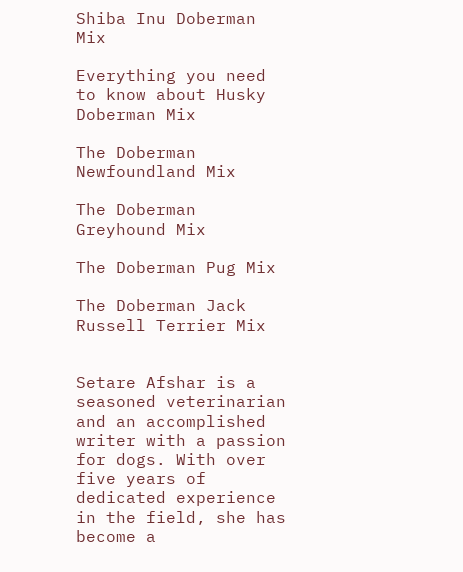Shiba Inu Doberman Mix

Everything you need to know about Husky Doberman Mix

The Doberman Newfoundland Mix

The Doberman Greyhound Mix

The Doberman Pug Mix

The Doberman Jack Russell Terrier Mix


Setare Afshar is a seasoned veterinarian and an accomplished writer with a passion for dogs. With over five years of dedicated experience in the field, she has become a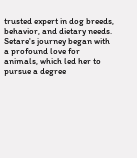trusted expert in dog breeds, behavior, and dietary needs. Setare's journey began with a profound love for animals, which led her to pursue a degree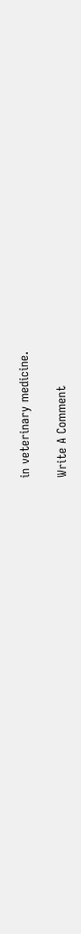in veterinary medicine.

Write A Comment